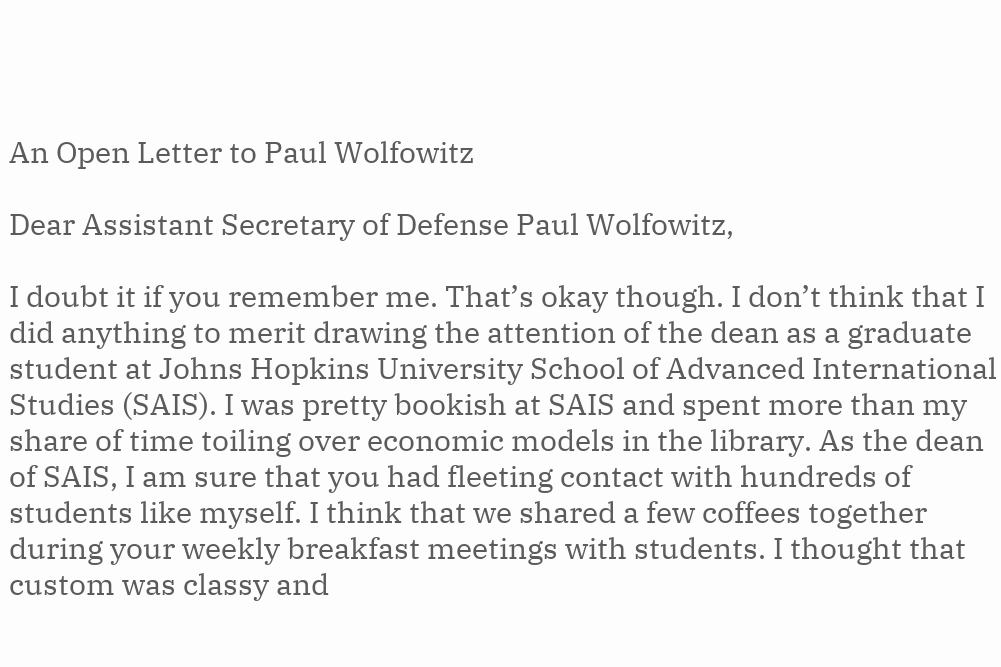An Open Letter to Paul Wolfowitz

Dear Assistant Secretary of Defense Paul Wolfowitz,

I doubt it if you remember me. That’s okay though. I don’t think that I did anything to merit drawing the attention of the dean as a graduate student at Johns Hopkins University School of Advanced International Studies (SAIS). I was pretty bookish at SAIS and spent more than my share of time toiling over economic models in the library. As the dean of SAIS, I am sure that you had fleeting contact with hundreds of students like myself. I think that we shared a few coffees together during your weekly breakfast meetings with students. I thought that custom was classy and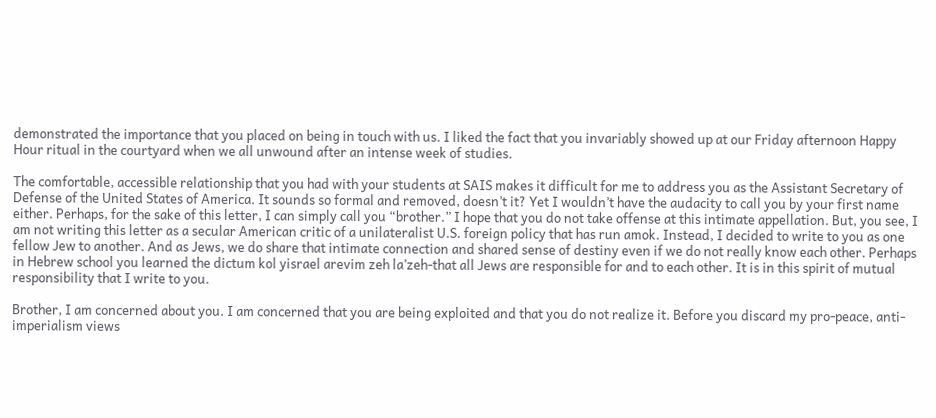demonstrated the importance that you placed on being in touch with us. I liked the fact that you invariably showed up at our Friday afternoon Happy Hour ritual in the courtyard when we all unwound after an intense week of studies.

The comfortable, accessible relationship that you had with your students at SAIS makes it difficult for me to address you as the Assistant Secretary of Defense of the United States of America. It sounds so formal and removed, doesn’t it? Yet I wouldn’t have the audacity to call you by your first name either. Perhaps, for the sake of this letter, I can simply call you “brother.” I hope that you do not take offense at this intimate appellation. But, you see, I am not writing this letter as a secular American critic of a unilateralist U.S. foreign policy that has run amok. Instead, I decided to write to you as one fellow Jew to another. And as Jews, we do share that intimate connection and shared sense of destiny even if we do not really know each other. Perhaps in Hebrew school you learned the dictum kol yisrael arevim zeh la’zeh-that all Jews are responsible for and to each other. It is in this spirit of mutual responsibility that I write to you.

Brother, I am concerned about you. I am concerned that you are being exploited and that you do not realize it. Before you discard my pro-peace, anti-imperialism views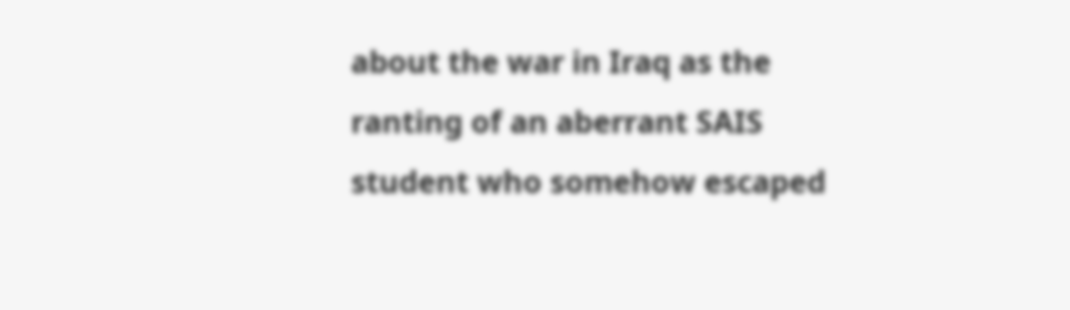about the war in Iraq as the ranting of an aberrant SAIS student who somehow escaped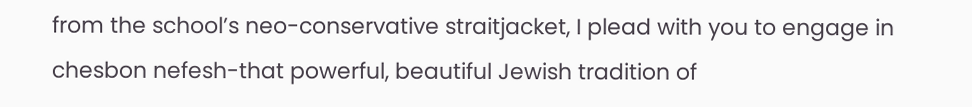from the school’s neo-conservative straitjacket, I plead with you to engage in chesbon nefesh-that powerful, beautiful Jewish tradition of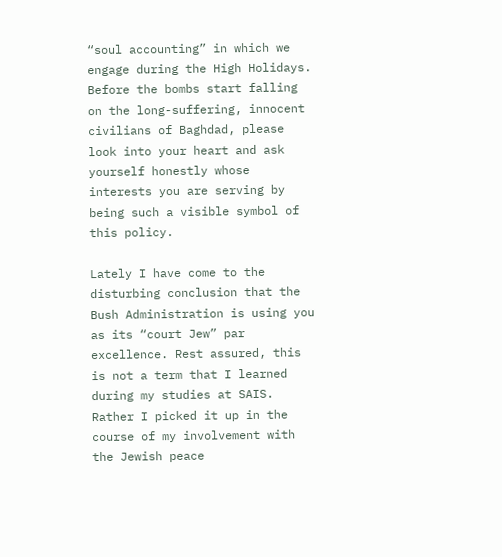“soul accounting” in which we engage during the High Holidays. Before the bombs start falling on the long-suffering, innocent civilians of Baghdad, please look into your heart and ask yourself honestly whose interests you are serving by being such a visible symbol of this policy.

Lately I have come to the disturbing conclusion that the Bush Administration is using you as its “court Jew” par excellence. Rest assured, this is not a term that I learned during my studies at SAIS. Rather I picked it up in the course of my involvement with the Jewish peace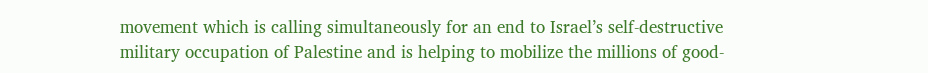movement which is calling simultaneously for an end to Israel’s self-destructive military occupation of Palestine and is helping to mobilize the millions of good-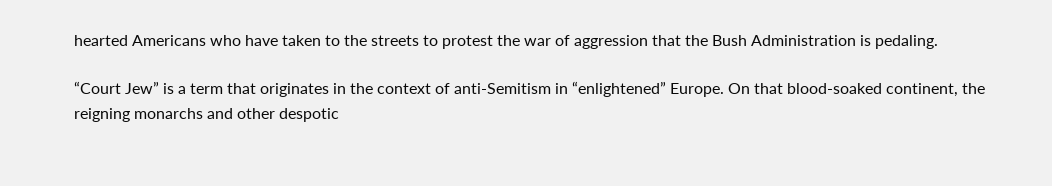hearted Americans who have taken to the streets to protest the war of aggression that the Bush Administration is pedaling.

“Court Jew” is a term that originates in the context of anti-Semitism in “enlightened” Europe. On that blood-soaked continent, the reigning monarchs and other despotic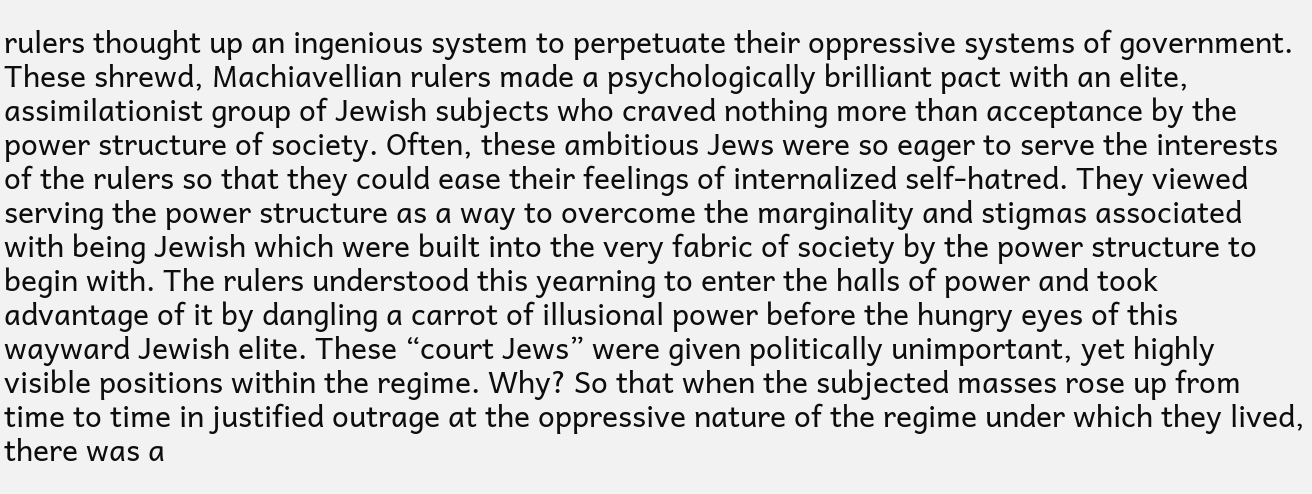rulers thought up an ingenious system to perpetuate their oppressive systems of government. These shrewd, Machiavellian rulers made a psychologically brilliant pact with an elite, assimilationist group of Jewish subjects who craved nothing more than acceptance by the power structure of society. Often, these ambitious Jews were so eager to serve the interests of the rulers so that they could ease their feelings of internalized self-hatred. They viewed serving the power structure as a way to overcome the marginality and stigmas associated with being Jewish which were built into the very fabric of society by the power structure to begin with. The rulers understood this yearning to enter the halls of power and took advantage of it by dangling a carrot of illusional power before the hungry eyes of this wayward Jewish elite. These “court Jews” were given politically unimportant, yet highly visible positions within the regime. Why? So that when the subjected masses rose up from time to time in justified outrage at the oppressive nature of the regime under which they lived, there was a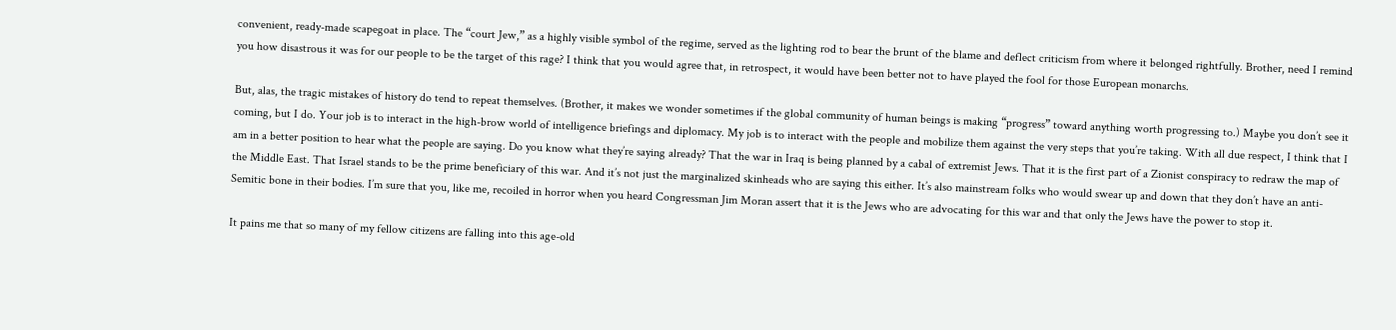convenient, ready-made scapegoat in place. The “court Jew,” as a highly visible symbol of the regime, served as the lighting rod to bear the brunt of the blame and deflect criticism from where it belonged rightfully. Brother, need I remind you how disastrous it was for our people to be the target of this rage? I think that you would agree that, in retrospect, it would have been better not to have played the fool for those European monarchs.

But, alas, the tragic mistakes of history do tend to repeat themselves. (Brother, it makes we wonder sometimes if the global community of human beings is making “progress” toward anything worth progressing to.) Maybe you don’t see it coming, but I do. Your job is to interact in the high-brow world of intelligence briefings and diplomacy. My job is to interact with the people and mobilize them against the very steps that you’re taking. With all due respect, I think that I am in a better position to hear what the people are saying. Do you know what they’re saying already? That the war in Iraq is being planned by a cabal of extremist Jews. That it is the first part of a Zionist conspiracy to redraw the map of the Middle East. That Israel stands to be the prime beneficiary of this war. And it’s not just the marginalized skinheads who are saying this either. It’s also mainstream folks who would swear up and down that they don’t have an anti-Semitic bone in their bodies. I’m sure that you, like me, recoiled in horror when you heard Congressman Jim Moran assert that it is the Jews who are advocating for this war and that only the Jews have the power to stop it.

It pains me that so many of my fellow citizens are falling into this age-old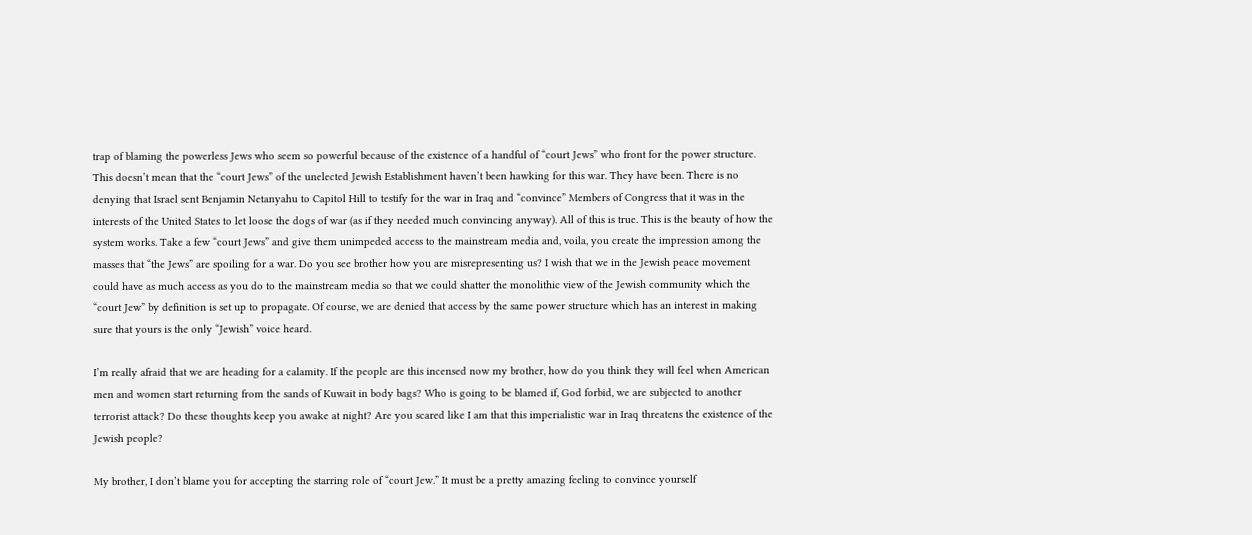trap of blaming the powerless Jews who seem so powerful because of the existence of a handful of “court Jews” who front for the power structure. This doesn’t mean that the “court Jews” of the unelected Jewish Establishment haven’t been hawking for this war. They have been. There is no denying that Israel sent Benjamin Netanyahu to Capitol Hill to testify for the war in Iraq and “convince” Members of Congress that it was in the interests of the United States to let loose the dogs of war (as if they needed much convincing anyway). All of this is true. This is the beauty of how the system works. Take a few “court Jews” and give them unimpeded access to the mainstream media and, voila, you create the impression among the masses that “the Jews” are spoiling for a war. Do you see brother how you are misrepresenting us? I wish that we in the Jewish peace movement could have as much access as you do to the mainstream media so that we could shatter the monolithic view of the Jewish community which the “court Jew” by definition is set up to propagate. Of course, we are denied that access by the same power structure which has an interest in making sure that yours is the only “Jewish” voice heard.

I’m really afraid that we are heading for a calamity. If the people are this incensed now my brother, how do you think they will feel when American men and women start returning from the sands of Kuwait in body bags? Who is going to be blamed if, God forbid, we are subjected to another terrorist attack? Do these thoughts keep you awake at night? Are you scared like I am that this imperialistic war in Iraq threatens the existence of the Jewish people?

My brother, I don’t blame you for accepting the starring role of “court Jew.” It must be a pretty amazing feeling to convince yourself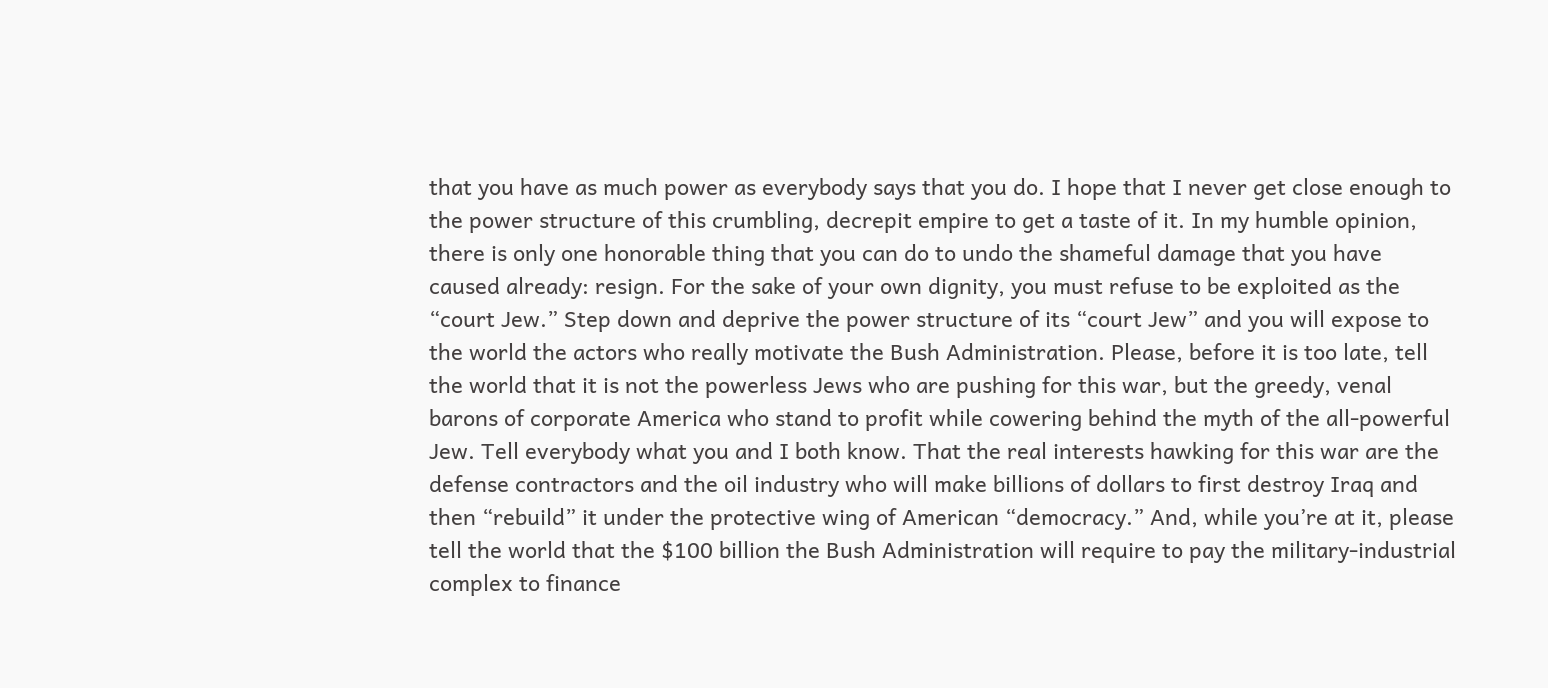that you have as much power as everybody says that you do. I hope that I never get close enough to the power structure of this crumbling, decrepit empire to get a taste of it. In my humble opinion, there is only one honorable thing that you can do to undo the shameful damage that you have caused already: resign. For the sake of your own dignity, you must refuse to be exploited as the “court Jew.” Step down and deprive the power structure of its “court Jew” and you will expose to the world the actors who really motivate the Bush Administration. Please, before it is too late, tell the world that it is not the powerless Jews who are pushing for this war, but the greedy, venal barons of corporate America who stand to profit while cowering behind the myth of the all-powerful Jew. Tell everybody what you and I both know. That the real interests hawking for this war are the defense contractors and the oil industry who will make billions of dollars to first destroy Iraq and then “rebuild” it under the protective wing of American “democracy.” And, while you’re at it, please tell the world that the $100 billion the Bush Administration will require to pay the military-industrial complex to finance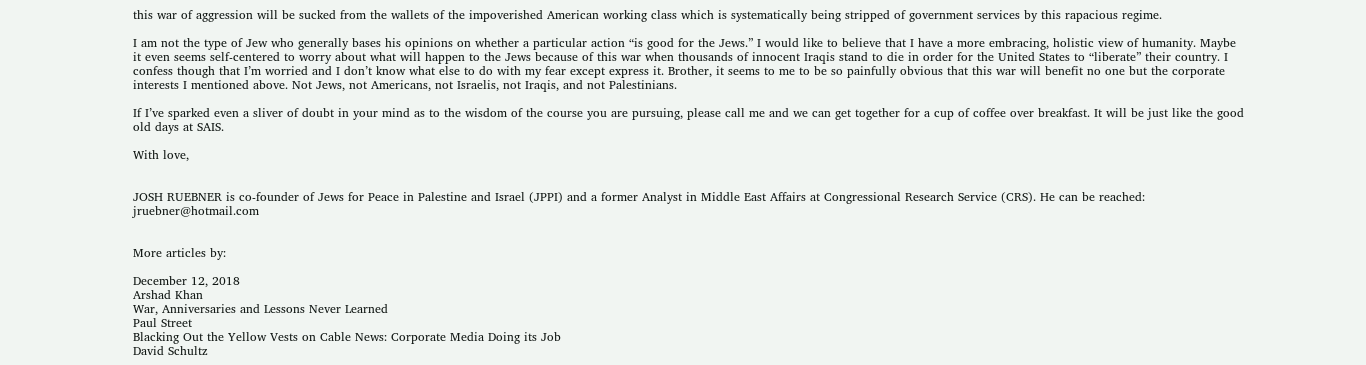this war of aggression will be sucked from the wallets of the impoverished American working class which is systematically being stripped of government services by this rapacious regime.

I am not the type of Jew who generally bases his opinions on whether a particular action “is good for the Jews.” I would like to believe that I have a more embracing, holistic view of humanity. Maybe it even seems self-centered to worry about what will happen to the Jews because of this war when thousands of innocent Iraqis stand to die in order for the United States to “liberate” their country. I confess though that I’m worried and I don’t know what else to do with my fear except express it. Brother, it seems to me to be so painfully obvious that this war will benefit no one but the corporate interests I mentioned above. Not Jews, not Americans, not Israelis, not Iraqis, and not Palestinians.

If I’ve sparked even a sliver of doubt in your mind as to the wisdom of the course you are pursuing, please call me and we can get together for a cup of coffee over breakfast. It will be just like the good old days at SAIS.

With love,


JOSH RUEBNER is co-founder of Jews for Peace in Palestine and Israel (JPPI) and a former Analyst in Middle East Affairs at Congressional Research Service (CRS). He can be reached: jruebner@hotmail.com


More articles by:

December 12, 2018
Arshad Khan
War, Anniversaries and Lessons Never Learned
Paul Street
Blacking Out the Yellow Vests on Cable News: Corporate Media Doing its Job
David Schultz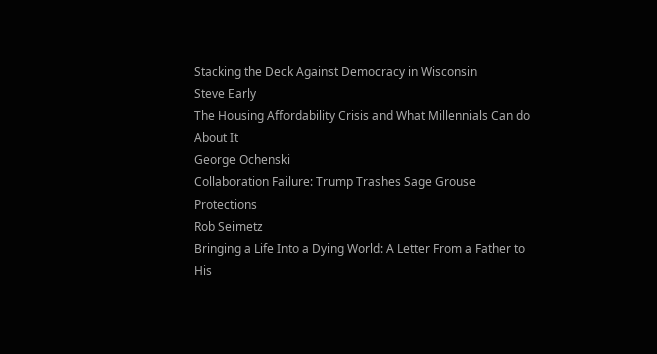Stacking the Deck Against Democracy in Wisconsin
Steve Early
The Housing Affordability Crisis and What Millennials Can do About It
George Ochenski
Collaboration Failure: Trump Trashes Sage Grouse Protections
Rob Seimetz
Bringing a Life Into a Dying World: A Letter From a Father to His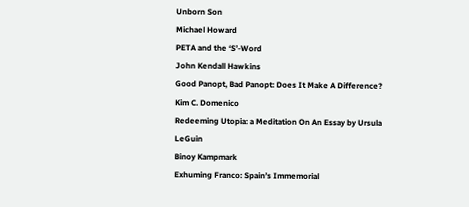Unborn Son
Michael Howard
PETA and the ‘S’-Word
John Kendall Hawkins
Good Panopt, Bad Panopt: Does It Make A Difference?
Kim C. Domenico
Redeeming Utopia: a Meditation On An Essay by Ursula LeGuin
Binoy Kampmark
Exhuming Franco: Spain’s Immemorial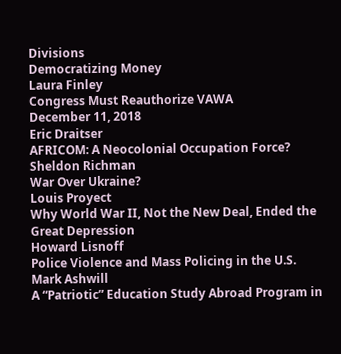Divisions
Democratizing Money
Laura Finley
Congress Must Reauthorize VAWA
December 11, 2018
Eric Draitser
AFRICOM: A Neocolonial Occupation Force?
Sheldon Richman
War Over Ukraine?
Louis Proyect
Why World War II, Not the New Deal, Ended the Great Depression
Howard Lisnoff
Police Violence and Mass Policing in the U.S.
Mark Ashwill
A “Patriotic” Education Study Abroad Program in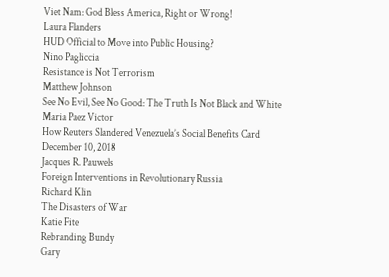Viet Nam: God Bless America, Right or Wrong!
Laura Flanders
HUD Official to Move into Public Housing?
Nino Pagliccia
Resistance is Not Terrorism
Matthew Johnson
See No Evil, See No Good: The Truth Is Not Black and White
Maria Paez Victor
How Reuters Slandered Venezuela’s Social Benefits Card
December 10, 2018
Jacques R. Pauwels
Foreign Interventions in Revolutionary Russia
Richard Klin
The Disasters of War
Katie Fite
Rebranding Bundy
Gary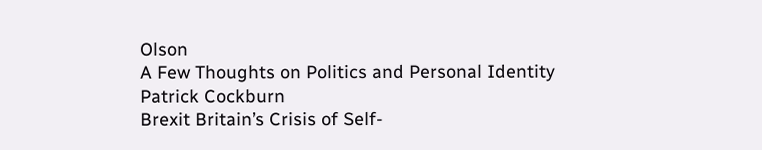Olson
A Few Thoughts on Politics and Personal Identity
Patrick Cockburn
Brexit Britain’s Crisis of Self-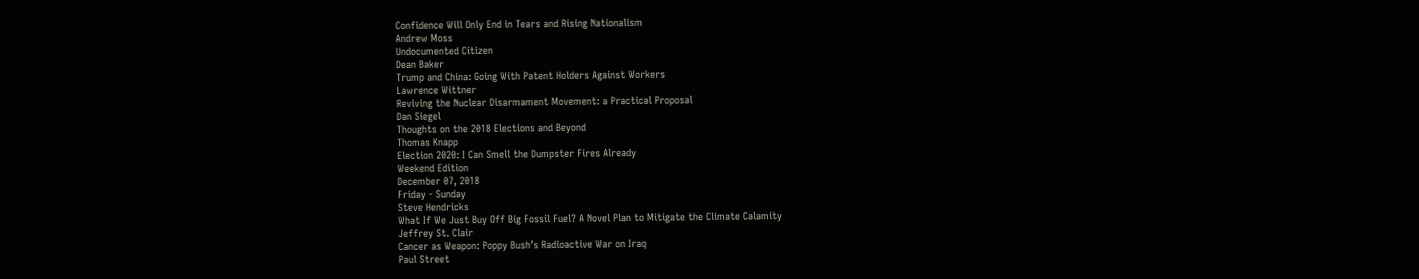Confidence Will Only End in Tears and Rising Nationalism
Andrew Moss
Undocumented Citizen
Dean Baker
Trump and China: Going With Patent Holders Against Workers
Lawrence Wittner
Reviving the Nuclear Disarmament Movement: a Practical Proposal
Dan Siegel
Thoughts on the 2018 Elections and Beyond
Thomas Knapp
Election 2020: I Can Smell the Dumpster Fires Already
Weekend Edition
December 07, 2018
Friday - Sunday
Steve Hendricks
What If We Just Buy Off Big Fossil Fuel? A Novel Plan to Mitigate the Climate Calamity
Jeffrey St. Clair
Cancer as Weapon: Poppy Bush’s Radioactive War on Iraq
Paul Street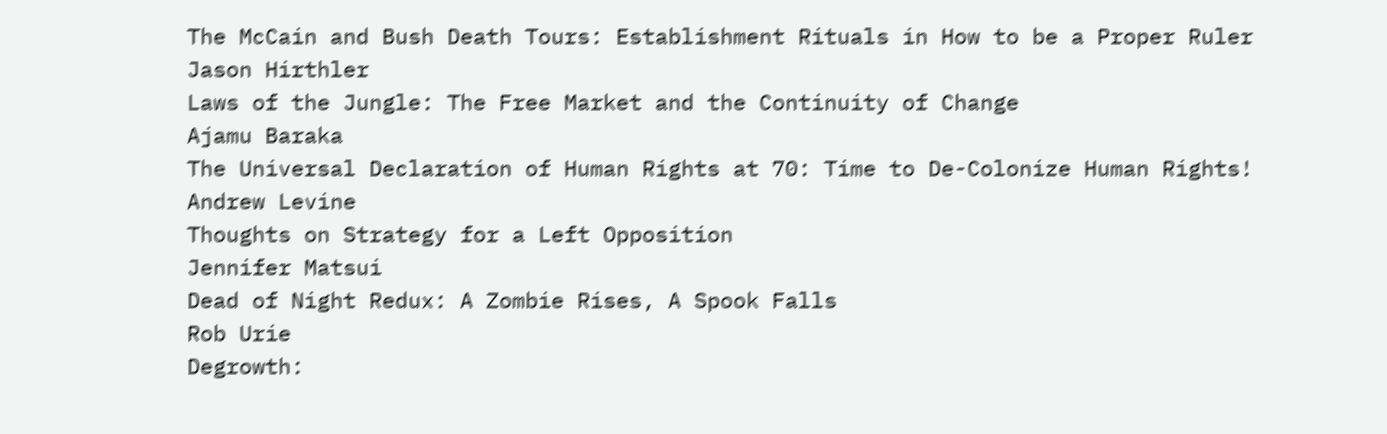The McCain and Bush Death Tours: Establishment Rituals in How to be a Proper Ruler
Jason Hirthler
Laws of the Jungle: The Free Market and the Continuity of Change
Ajamu Baraka
The Universal Declaration of Human Rights at 70: Time to De-Colonize Human Rights!
Andrew Levine
Thoughts on Strategy for a Left Opposition
Jennifer Matsui
Dead of Night Redux: A Zombie Rises, A Spook Falls
Rob Urie
Degrowth: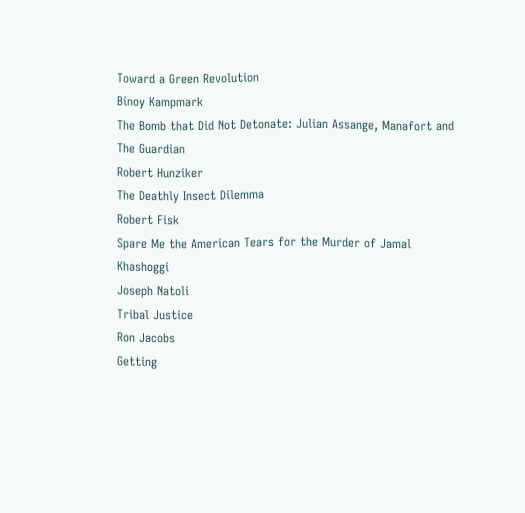Toward a Green Revolution
Binoy Kampmark
The Bomb that Did Not Detonate: Julian Assange, Manafort and The Guardian
Robert Hunziker
The Deathly Insect Dilemma
Robert Fisk
Spare Me the American Tears for the Murder of Jamal Khashoggi
Joseph Natoli
Tribal Justice
Ron Jacobs
Getting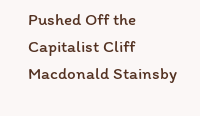Pushed Off the Capitalist Cliff
Macdonald Stainsby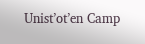Unist’ot’en Camp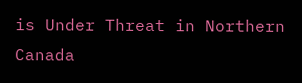is Under Threat in Northern Canada